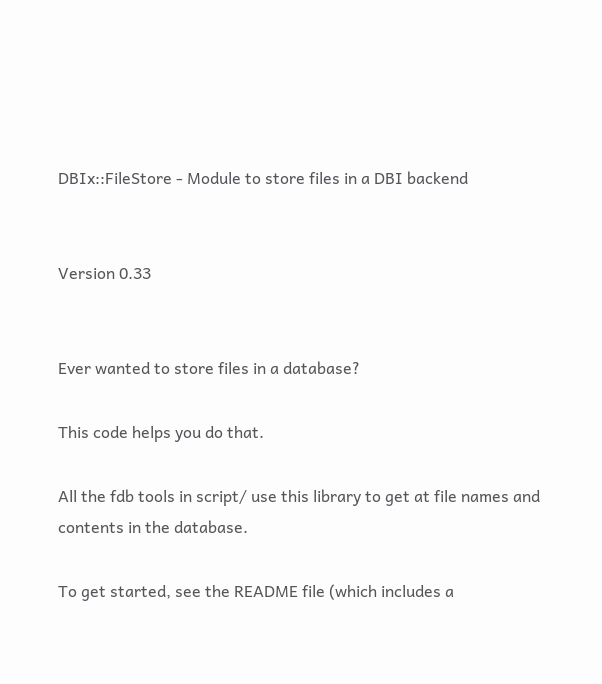DBIx::FileStore - Module to store files in a DBI backend


Version 0.33


Ever wanted to store files in a database?

This code helps you do that.

All the fdb tools in script/ use this library to get at file names and contents in the database.

To get started, see the README file (which includes a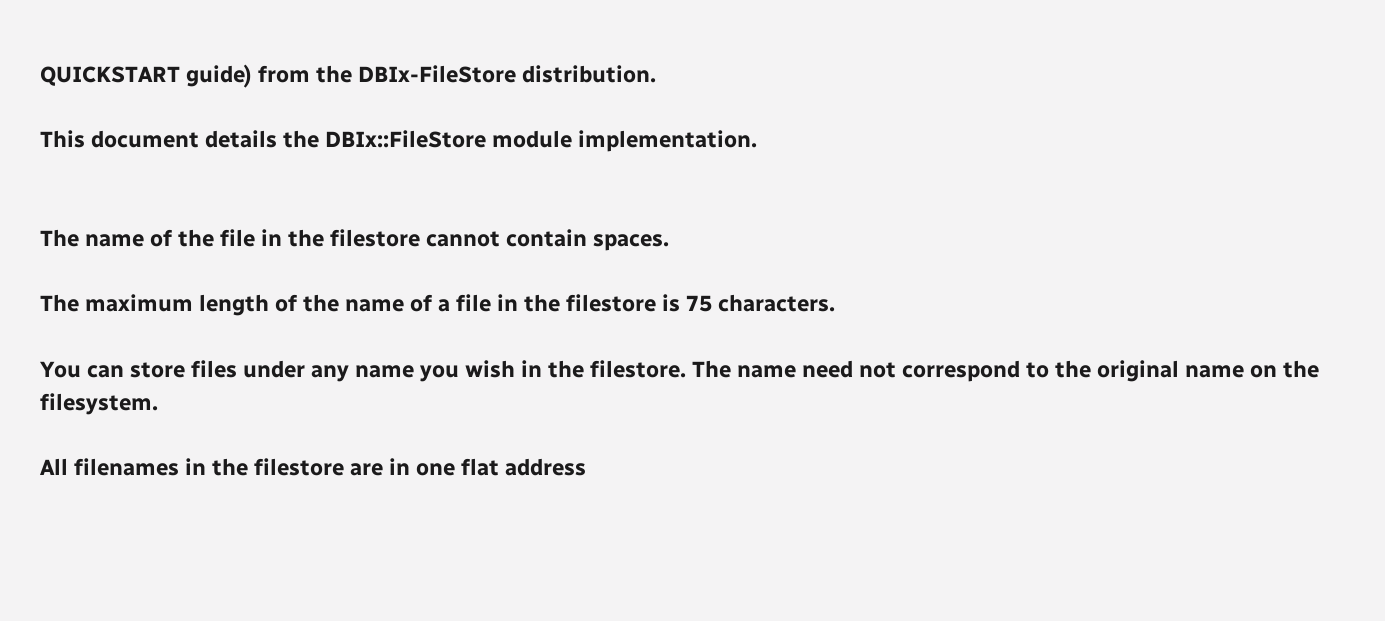QUICKSTART guide) from the DBIx-FileStore distribution.

This document details the DBIx::FileStore module implementation.


The name of the file in the filestore cannot contain spaces.

The maximum length of the name of a file in the filestore is 75 characters.

You can store files under any name you wish in the filestore. The name need not correspond to the original name on the filesystem.

All filenames in the filestore are in one flat address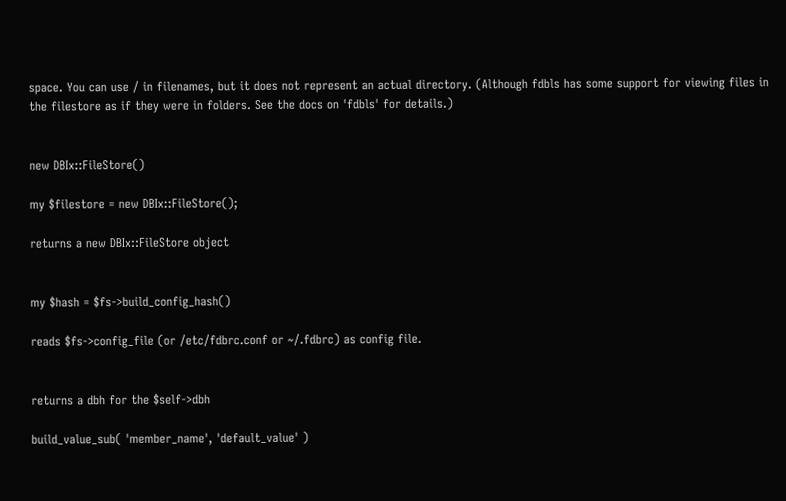space. You can use / in filenames, but it does not represent an actual directory. (Although fdbls has some support for viewing files in the filestore as if they were in folders. See the docs on 'fdbls' for details.)


new DBIx::FileStore()

my $filestore = new DBIx::FileStore();

returns a new DBIx::FileStore object


my $hash = $fs->build_config_hash()

reads $fs->config_file (or /etc/fdbrc.conf or ~/.fdbrc) as config file.


returns a dbh for the $self->dbh

build_value_sub( 'member_name', 'default_value' )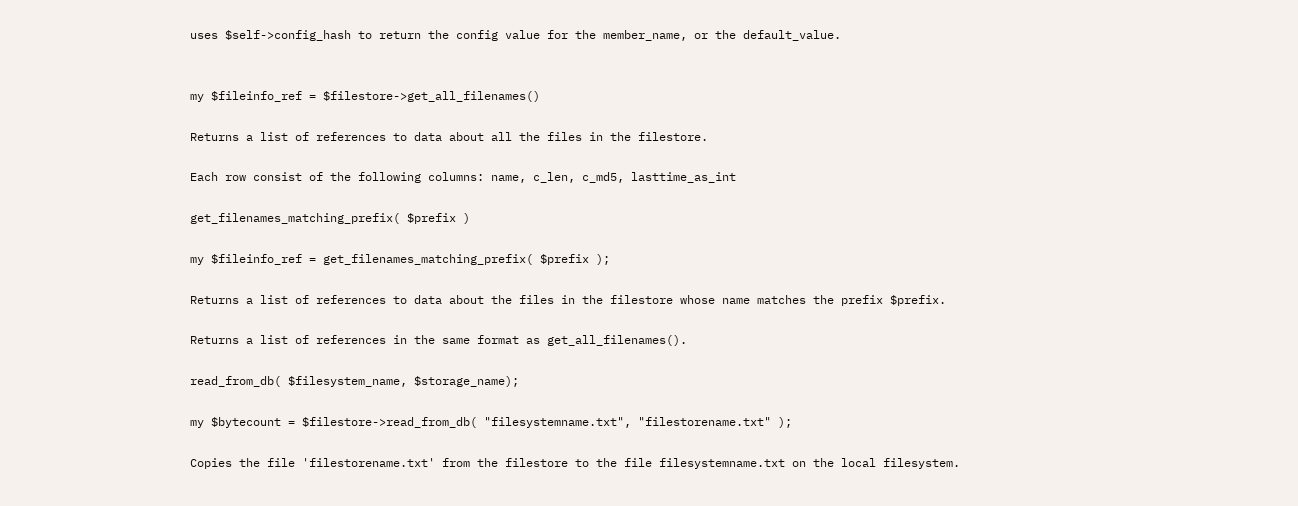uses $self->config_hash to return the config value for the member_name, or the default_value.


my $fileinfo_ref = $filestore->get_all_filenames()

Returns a list of references to data about all the files in the filestore.

Each row consist of the following columns: name, c_len, c_md5, lasttime_as_int

get_filenames_matching_prefix( $prefix )

my $fileinfo_ref = get_filenames_matching_prefix( $prefix );

Returns a list of references to data about the files in the filestore whose name matches the prefix $prefix.

Returns a list of references in the same format as get_all_filenames().

read_from_db( $filesystem_name, $storage_name);

my $bytecount = $filestore->read_from_db( "filesystemname.txt", "filestorename.txt" );

Copies the file 'filestorename.txt' from the filestore to the file filesystemname.txt on the local filesystem.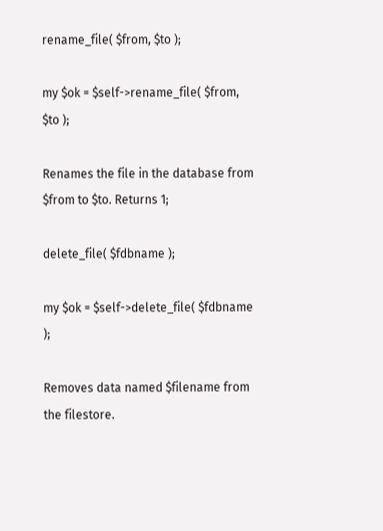rename_file( $from, $to );

my $ok = $self->rename_file( $from, $to );

Renames the file in the database from $from to $to. Returns 1;

delete_file( $fdbname );

my $ok = $self->delete_file( $fdbname );

Removes data named $filename from the filestore.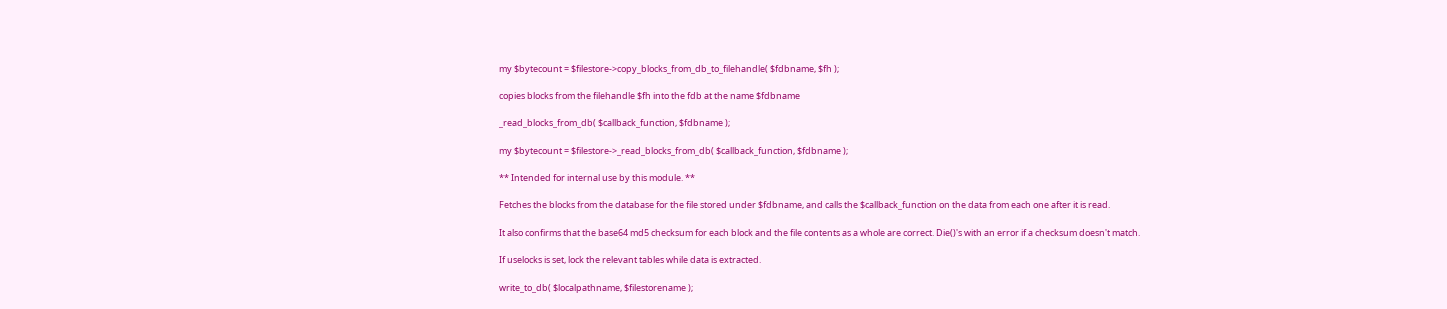my $bytecount = $filestore->copy_blocks_from_db_to_filehandle( $fdbname, $fh );

copies blocks from the filehandle $fh into the fdb at the name $fdbname

_read_blocks_from_db( $callback_function, $fdbname );

my $bytecount = $filestore->_read_blocks_from_db( $callback_function, $fdbname );

** Intended for internal use by this module. **

Fetches the blocks from the database for the file stored under $fdbname, and calls the $callback_function on the data from each one after it is read.

It also confirms that the base64 md5 checksum for each block and the file contents as a whole are correct. Die()'s with an error if a checksum doesn't match.

If uselocks is set, lock the relevant tables while data is extracted.

write_to_db( $localpathname, $filestorename );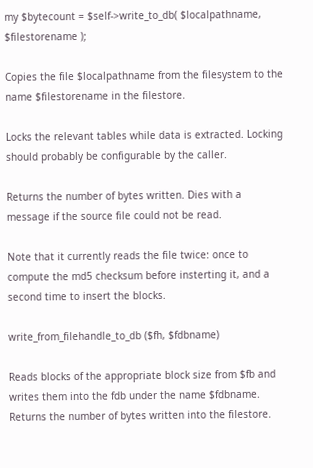my $bytecount = $self->write_to_db( $localpathname, $filestorename );

Copies the file $localpathname from the filesystem to the name $filestorename in the filestore.

Locks the relevant tables while data is extracted. Locking should probably be configurable by the caller.

Returns the number of bytes written. Dies with a message if the source file could not be read.

Note that it currently reads the file twice: once to compute the md5 checksum before insterting it, and a second time to insert the blocks.

write_from_filehandle_to_db ($fh, $fdbname)

Reads blocks of the appropriate block size from $fb and writes them into the fdb under the name $fdbname. Returns the number of bytes written into the filestore.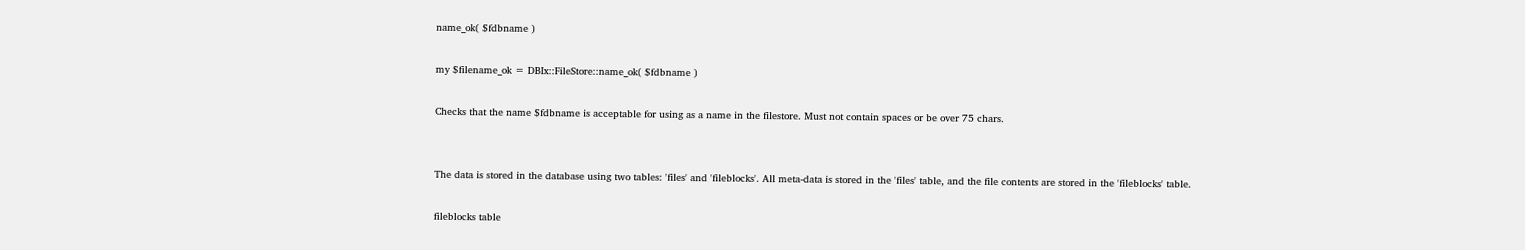name_ok( $fdbname )

my $filename_ok = DBIx::FileStore::name_ok( $fdbname )

Checks that the name $fdbname is acceptable for using as a name in the filestore. Must not contain spaces or be over 75 chars.


The data is stored in the database using two tables: 'files' and 'fileblocks'. All meta-data is stored in the 'files' table, and the file contents are stored in the 'fileblocks' table.

fileblocks table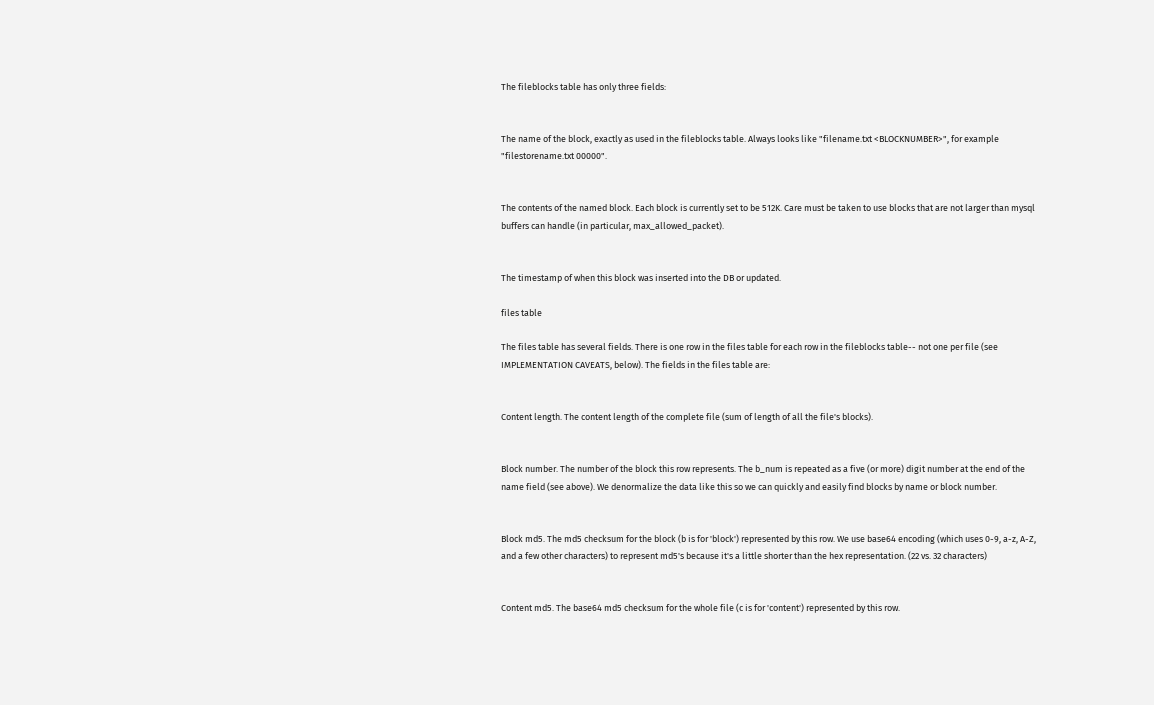The fileblocks table has only three fields:


The name of the block, exactly as used in the fileblocks table. Always looks like "filename.txt <BLOCKNUMBER>", for example "filestorename.txt 00000".


The contents of the named block. Each block is currently set to be 512K. Care must be taken to use blocks that are not larger than mysql buffers can handle (in particular, max_allowed_packet).


The timestamp of when this block was inserted into the DB or updated.

files table

The files table has several fields. There is one row in the files table for each row in the fileblocks table-- not one per file (see IMPLEMENTATION CAVEATS, below). The fields in the files table are:


Content length. The content length of the complete file (sum of length of all the file's blocks).


Block number. The number of the block this row represents. The b_num is repeated as a five (or more) digit number at the end of the name field (see above). We denormalize the data like this so we can quickly and easily find blocks by name or block number.


Block md5. The md5 checksum for the block (b is for 'block') represented by this row. We use base64 encoding (which uses 0-9, a-z, A-Z, and a few other characters) to represent md5's because it's a little shorter than the hex representation. (22 vs. 32 characters)


Content md5. The base64 md5 checksum for the whole file (c is for 'content') represented by this row.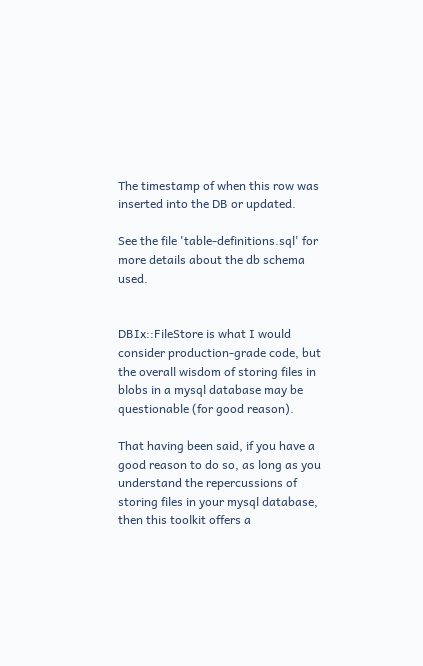The timestamp of when this row was inserted into the DB or updated.

See the file 'table-definitions.sql' for more details about the db schema used.


DBIx::FileStore is what I would consider production-grade code, but the overall wisdom of storing files in blobs in a mysql database may be questionable (for good reason).

That having been said, if you have a good reason to do so, as long as you understand the repercussions of storing files in your mysql database, then this toolkit offers a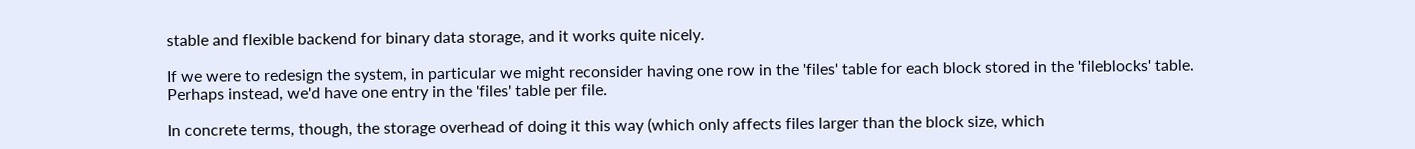stable and flexible backend for binary data storage, and it works quite nicely.

If we were to redesign the system, in particular we might reconsider having one row in the 'files' table for each block stored in the 'fileblocks' table. Perhaps instead, we'd have one entry in the 'files' table per file.

In concrete terms, though, the storage overhead of doing it this way (which only affects files larger than the block size, which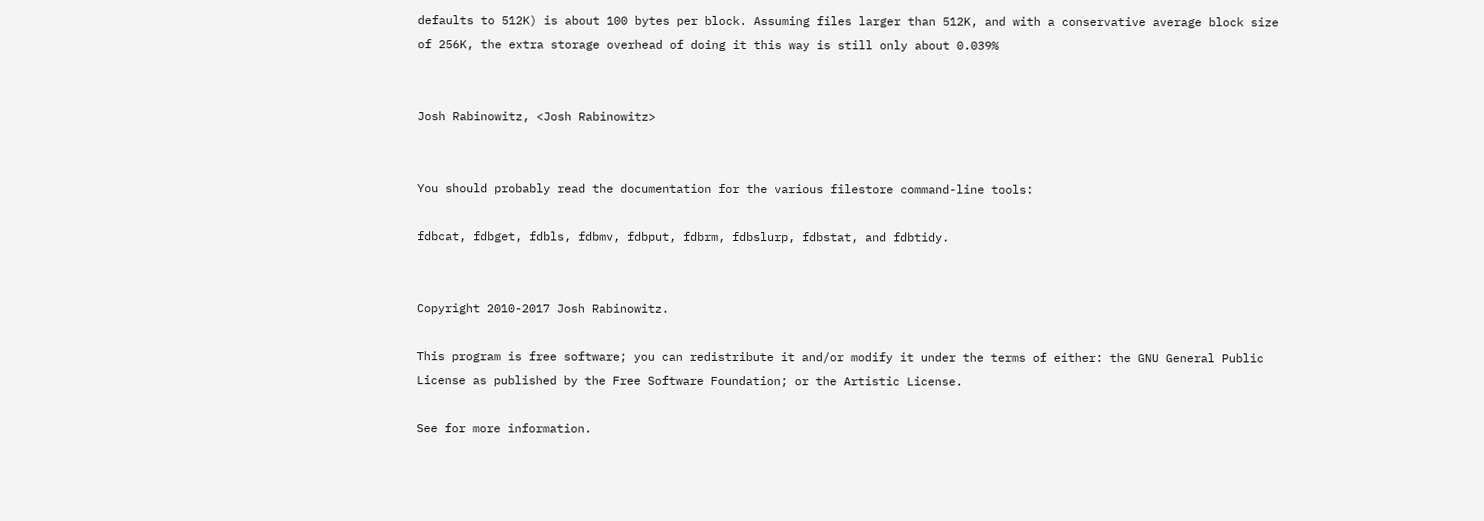defaults to 512K) is about 100 bytes per block. Assuming files larger than 512K, and with a conservative average block size of 256K, the extra storage overhead of doing it this way is still only about 0.039%


Josh Rabinowitz, <Josh Rabinowitz>


You should probably read the documentation for the various filestore command-line tools:

fdbcat, fdbget, fdbls, fdbmv, fdbput, fdbrm, fdbslurp, fdbstat, and fdbtidy.


Copyright 2010-2017 Josh Rabinowitz.

This program is free software; you can redistribute it and/or modify it under the terms of either: the GNU General Public License as published by the Free Software Foundation; or the Artistic License.

See for more information.